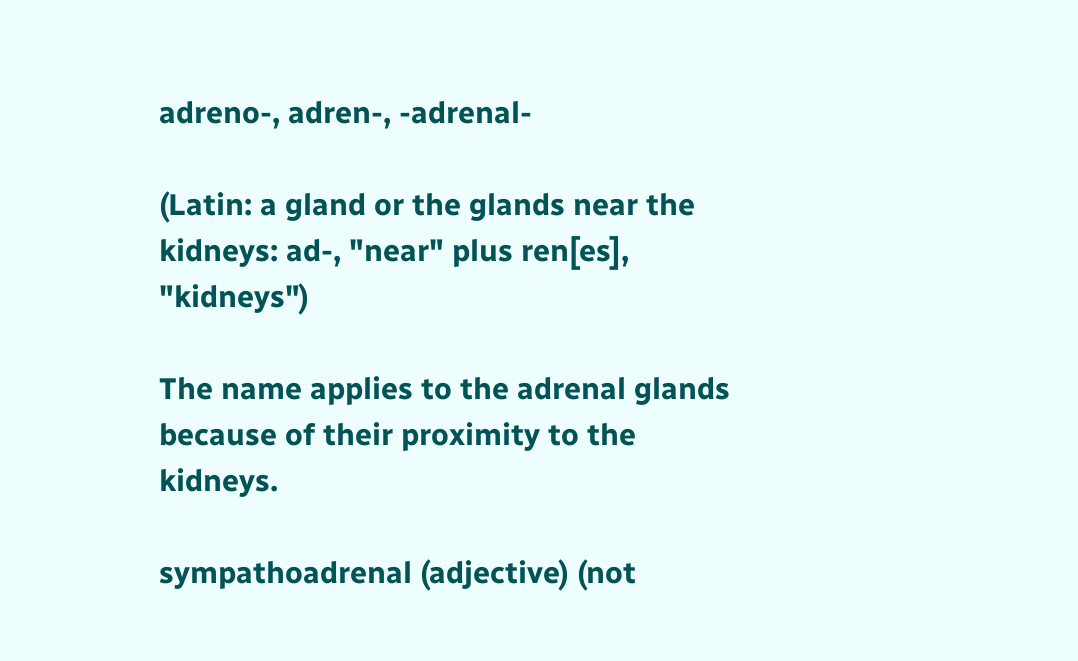adreno-, adren-, -adrenal-

(Latin: a gland or the glands near the kidneys: ad-, "near" plus ren[es], "kidneys")

The name applies to the adrenal glands because of their proximity to the kidneys.

sympathoadrenal (adjective) (not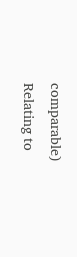comparable)
Relating to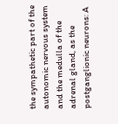the sympathetic part of the autonomic nervous system and the medulla of the adrenal gland, as the postganglionic neurons: A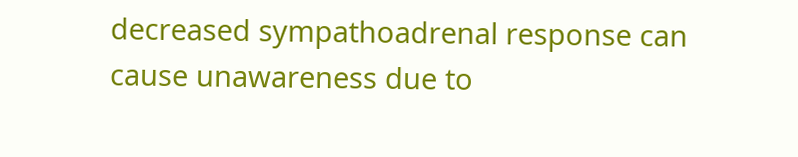decreased sympathoadrenal response can cause unawareness due to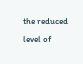the reduced level of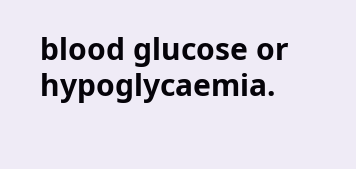blood glucose or hypoglycaemia.